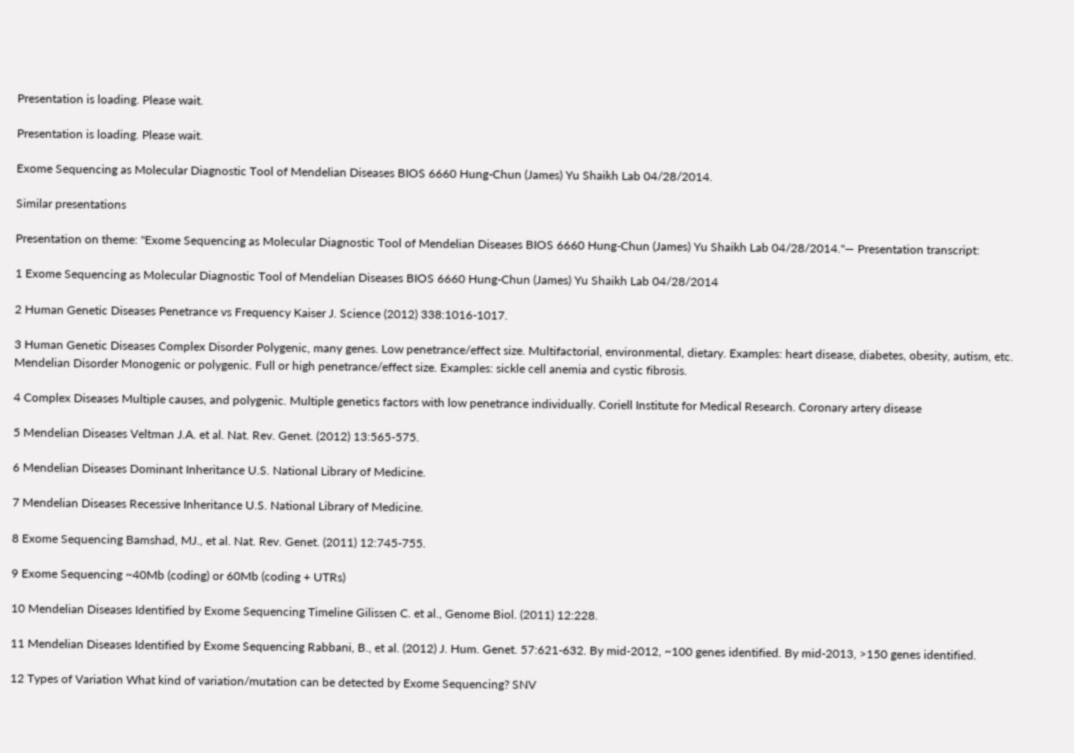Presentation is loading. Please wait.

Presentation is loading. Please wait.

Exome Sequencing as Molecular Diagnostic Tool of Mendelian Diseases BIOS 6660 Hung-Chun (James) Yu Shaikh Lab 04/28/2014.

Similar presentations

Presentation on theme: "Exome Sequencing as Molecular Diagnostic Tool of Mendelian Diseases BIOS 6660 Hung-Chun (James) Yu Shaikh Lab 04/28/2014."— Presentation transcript:

1 Exome Sequencing as Molecular Diagnostic Tool of Mendelian Diseases BIOS 6660 Hung-Chun (James) Yu Shaikh Lab 04/28/2014

2 Human Genetic Diseases Penetrance vs Frequency Kaiser J. Science (2012) 338:1016-1017.

3 Human Genetic Diseases Complex Disorder Polygenic, many genes. Low penetrance/effect size. Multifactorial, environmental, dietary. Examples: heart disease, diabetes, obesity, autism, etc. Mendelian Disorder Monogenic or polygenic. Full or high penetrance/effect size. Examples: sickle cell anemia and cystic fibrosis.

4 Complex Diseases Multiple causes, and polygenic. Multiple genetics factors with low penetrance individually. Coriell Institute for Medical Research. Coronary artery disease

5 Mendelian Diseases Veltman J.A. et al. Nat. Rev. Genet. (2012) 13:565-575.

6 Mendelian Diseases Dominant Inheritance U.S. National Library of Medicine.

7 Mendelian Diseases Recessive Inheritance U.S. National Library of Medicine.

8 Exome Sequencing Bamshad, MJ., et al. Nat. Rev. Genet. (2011) 12:745-755.

9 Exome Sequencing ~40Mb (coding) or 60Mb (coding + UTRs)

10 Mendelian Diseases Identified by Exome Sequencing Timeline Gilissen C. et al., Genome Biol. (2011) 12:228.

11 Mendelian Diseases Identified by Exome Sequencing Rabbani, B., et al. (2012) J. Hum. Genet. 57:621-632. By mid-2012, ~100 genes identified. By mid-2013, >150 genes identified.

12 Types of Variation What kind of variation/mutation can be detected by Exome Sequencing? SNV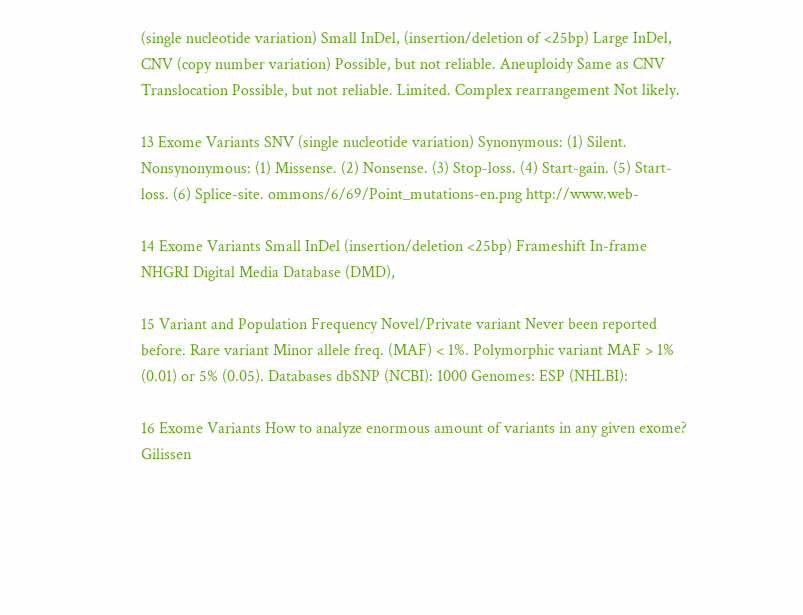(single nucleotide variation) Small InDel, (insertion/deletion of <25bp) Large InDel, CNV (copy number variation) Possible, but not reliable. Aneuploidy Same as CNV Translocation Possible, but not reliable. Limited. Complex rearrangement Not likely.

13 Exome Variants SNV (single nucleotide variation) Synonymous: (1) Silent. Nonsynonymous: (1) Missense. (2) Nonsense. (3) Stop-loss. (4) Start-gain. (5) Start-loss. (6) Splice-site. ommons/6/69/Point_mutations-en.png http://www.web-

14 Exome Variants Small InDel (insertion/deletion <25bp) Frameshift In-frame NHGRI Digital Media Database (DMD),

15 Variant and Population Frequency Novel/Private variant Never been reported before. Rare variant Minor allele freq. (MAF) < 1%. Polymorphic variant MAF > 1% (0.01) or 5% (0.05). Databases dbSNP (NCBI): 1000 Genomes: ESP (NHLBI):

16 Exome Variants How to analyze enormous amount of variants in any given exome? Gilissen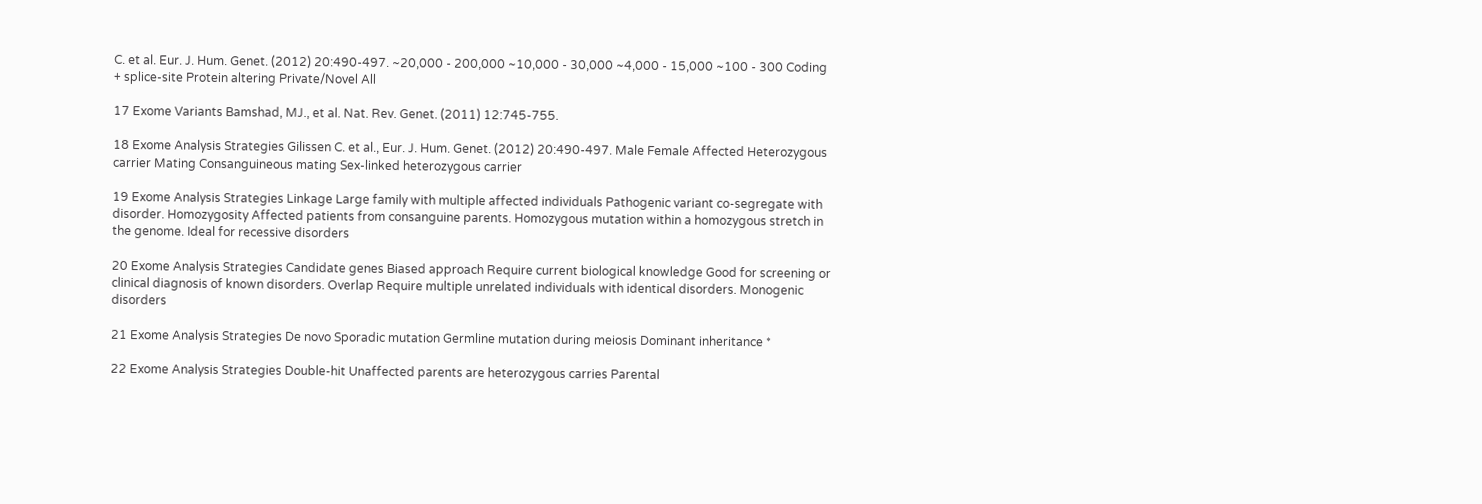C. et al. Eur. J. Hum. Genet. (2012) 20:490-497. ~20,000 - 200,000 ~10,000 - 30,000 ~4,000 - 15,000 ~100 - 300 Coding + splice-site Protein altering Private/Novel All

17 Exome Variants Bamshad, MJ., et al. Nat. Rev. Genet. (2011) 12:745-755.

18 Exome Analysis Strategies Gilissen C. et al., Eur. J. Hum. Genet. (2012) 20:490-497. Male Female Affected Heterozygous carrier Mating Consanguineous mating Sex-linked heterozygous carrier

19 Exome Analysis Strategies Linkage Large family with multiple affected individuals Pathogenic variant co-segregate with disorder. Homozygosity Affected patients from consanguine parents. Homozygous mutation within a homozygous stretch in the genome. Ideal for recessive disorders

20 Exome Analysis Strategies Candidate genes Biased approach Require current biological knowledge Good for screening or clinical diagnosis of known disorders. Overlap Require multiple unrelated individuals with identical disorders. Monogenic disorders

21 Exome Analysis Strategies De novo Sporadic mutation Germline mutation during meiosis Dominant inheritance *

22 Exome Analysis Strategies Double-hit Unaffected parents are heterozygous carries Parental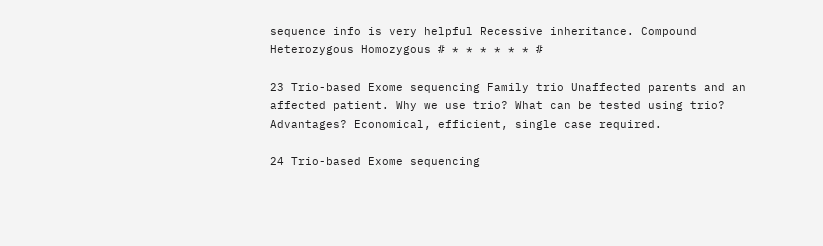sequence info is very helpful Recessive inheritance. Compound Heterozygous Homozygous # * * * * * * #

23 Trio-based Exome sequencing Family trio Unaffected parents and an affected patient. Why we use trio? What can be tested using trio? Advantages? Economical, efficient, single case required.

24 Trio-based Exome sequencing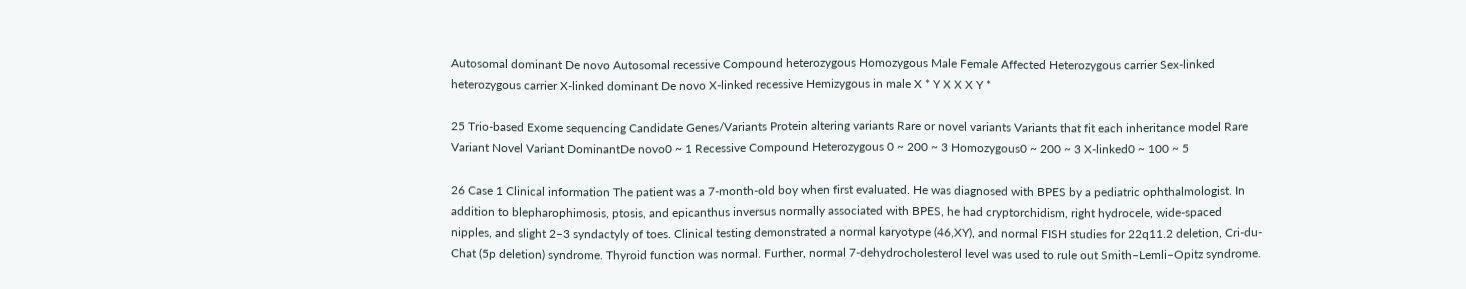Autosomal dominant De novo Autosomal recessive Compound heterozygous Homozygous Male Female Affected Heterozygous carrier Sex-linked heterozygous carrier X-linked dominant De novo X-linked recessive Hemizygous in male X * Y X X X Y *

25 Trio-based Exome sequencing Candidate Genes/Variants Protein altering variants Rare or novel variants Variants that fit each inheritance model Rare Variant Novel Variant DominantDe novo0 ~ 1 Recessive Compound Heterozygous 0 ~ 200 ~ 3 Homozygous0 ~ 200 ~ 3 X-linked0 ~ 100 ~ 5

26 Case 1 Clinical information The patient was a 7-month-old boy when first evaluated. He was diagnosed with BPES by a pediatric ophthalmologist. In addition to blepharophimosis, ptosis, and epicanthus inversus normally associated with BPES, he had cryptorchidism, right hydrocele, wide-spaced nipples, and slight 2–3 syndactyly of toes. Clinical testing demonstrated a normal karyotype (46,XY), and normal FISH studies for 22q11.2 deletion, Cri-du-Chat (5p deletion) syndrome. Thyroid function was normal. Further, normal 7-dehydrocholesterol level was used to rule out Smith–Lemli–Opitz syndrome.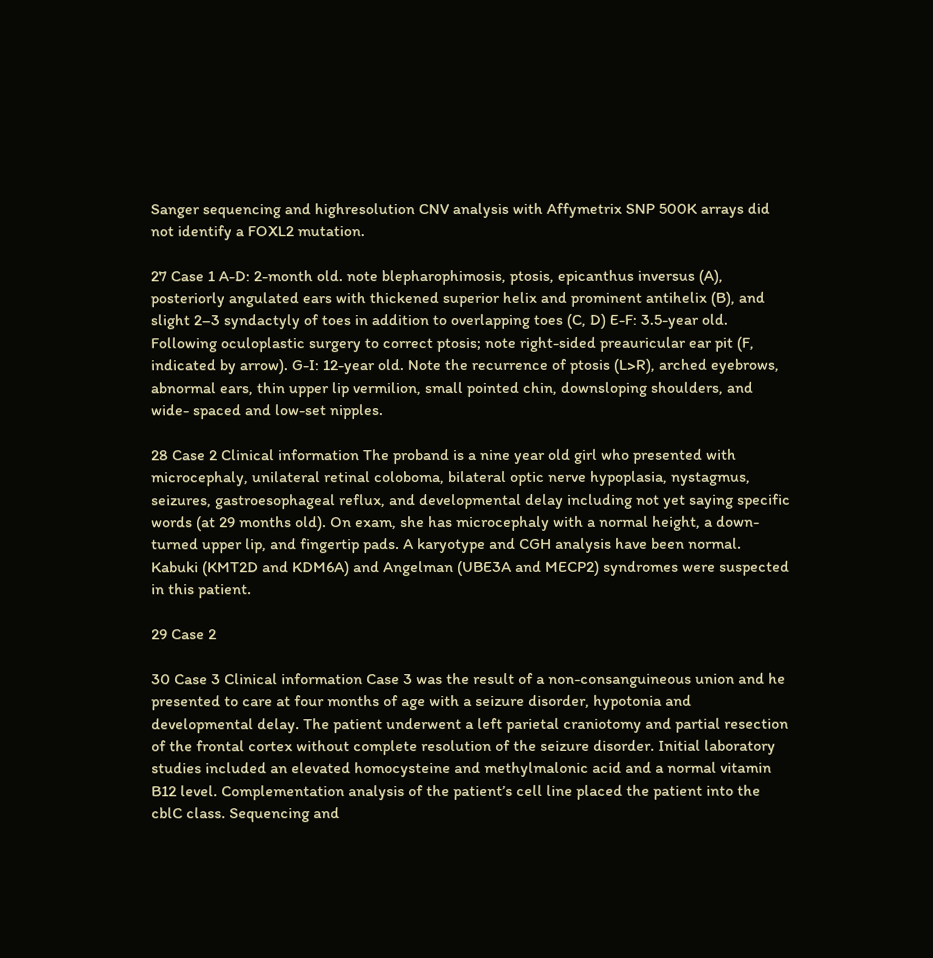Sanger sequencing and highresolution CNV analysis with Affymetrix SNP 500K arrays did not identify a FOXL2 mutation.

27 Case 1 A-D: 2-month old. note blepharophimosis, ptosis, epicanthus inversus (A), posteriorly angulated ears with thickened superior helix and prominent antihelix (B), and slight 2–3 syndactyly of toes in addition to overlapping toes (C, D) E-F: 3.5-year old. Following oculoplastic surgery to correct ptosis; note right-sided preauricular ear pit (F, indicated by arrow). G-I: 12-year old. Note the recurrence of ptosis (L>R), arched eyebrows, abnormal ears, thin upper lip vermilion, small pointed chin, downsloping shoulders, and wide- spaced and low-set nipples.

28 Case 2 Clinical information The proband is a nine year old girl who presented with microcephaly, unilateral retinal coloboma, bilateral optic nerve hypoplasia, nystagmus, seizures, gastroesophageal reflux, and developmental delay including not yet saying specific words (at 29 months old). On exam, she has microcephaly with a normal height, a down-turned upper lip, and fingertip pads. A karyotype and CGH analysis have been normal. Kabuki (KMT2D and KDM6A) and Angelman (UBE3A and MECP2) syndromes were suspected in this patient.

29 Case 2

30 Case 3 Clinical information Case 3 was the result of a non-consanguineous union and he presented to care at four months of age with a seizure disorder, hypotonia and developmental delay. The patient underwent a left parietal craniotomy and partial resection of the frontal cortex without complete resolution of the seizure disorder. Initial laboratory studies included an elevated homocysteine and methylmalonic acid and a normal vitamin B12 level. Complementation analysis of the patient’s cell line placed the patient into the cblC class. Sequencing and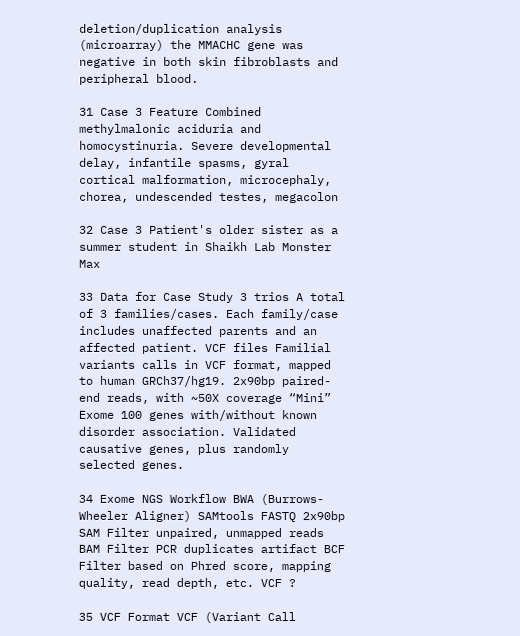deletion/duplication analysis (microarray) the MMACHC gene was negative in both skin fibroblasts and peripheral blood.

31 Case 3 Feature Combined methylmalonic aciduria and homocystinuria. Severe developmental delay, infantile spasms, gyral cortical malformation, microcephaly, chorea, undescended testes, megacolon

32 Case 3 Patient's older sister as a summer student in Shaikh Lab Monster Max

33 Data for Case Study 3 trios A total of 3 families/cases. Each family/case includes unaffected parents and an affected patient. VCF files Familial variants calls in VCF format, mapped to human GRCh37/hg19. 2x90bp paired-end reads, with ~50X coverage “Mini” Exome 100 genes with/without known disorder association. Validated causative genes, plus randomly selected genes.

34 Exome NGS Workflow BWA (Burrows-Wheeler Aligner) SAMtools FASTQ 2x90bp SAM Filter unpaired, unmapped reads BAM Filter PCR duplicates artifact BCF Filter based on Phred score, mapping quality, read depth, etc. VCF ?

35 VCF Format VCF (Variant Call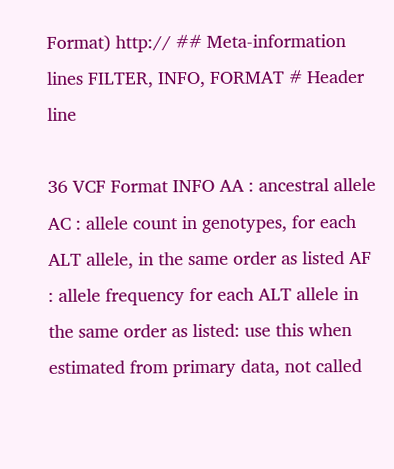Format) http:// ## Meta-information lines FILTER, INFO, FORMAT # Header line

36 VCF Format INFO AA : ancestral allele AC : allele count in genotypes, for each ALT allele, in the same order as listed AF : allele frequency for each ALT allele in the same order as listed: use this when estimated from primary data, not called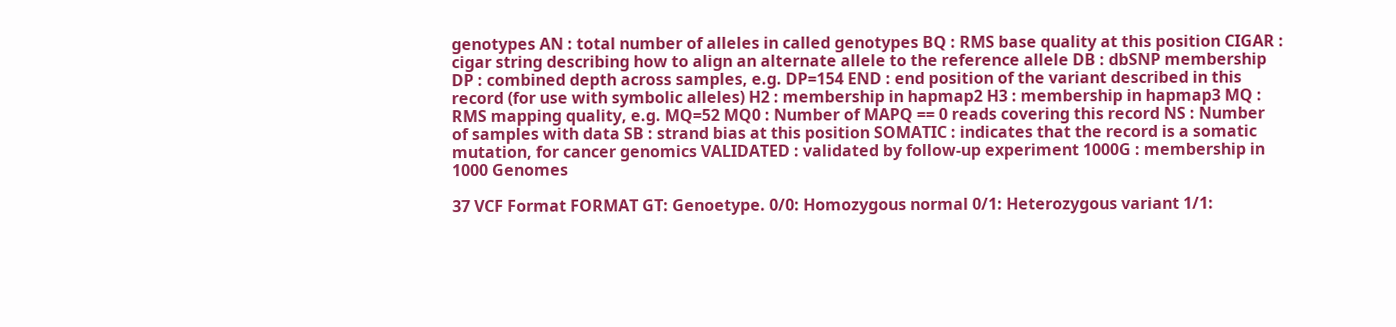genotypes AN : total number of alleles in called genotypes BQ : RMS base quality at this position CIGAR : cigar string describing how to align an alternate allele to the reference allele DB : dbSNP membership DP : combined depth across samples, e.g. DP=154 END : end position of the variant described in this record (for use with symbolic alleles) H2 : membership in hapmap2 H3 : membership in hapmap3 MQ : RMS mapping quality, e.g. MQ=52 MQ0 : Number of MAPQ == 0 reads covering this record NS : Number of samples with data SB : strand bias at this position SOMATIC : indicates that the record is a somatic mutation, for cancer genomics VALIDATED : validated by follow-up experiment 1000G : membership in 1000 Genomes

37 VCF Format FORMAT GT: Genoetype. 0/0: Homozygous normal 0/1: Heterozygous variant 1/1: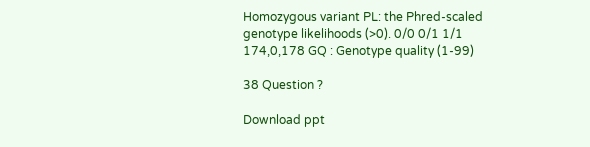Homozygous variant PL: the Phred-scaled genotype likelihoods (>0). 0/0 0/1 1/1 174,0,178 GQ : Genotype quality (1-99)

38 Question ?

Download ppt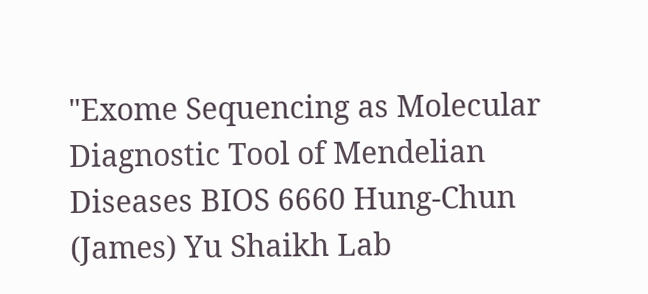"Exome Sequencing as Molecular Diagnostic Tool of Mendelian Diseases BIOS 6660 Hung-Chun (James) Yu Shaikh Lab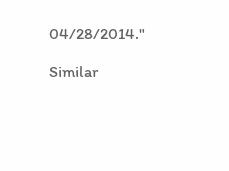04/28/2014."

Similar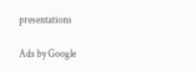presentations

Ads by Google